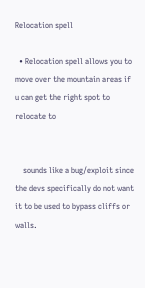Relocation spell

  • Relocation spell allows you to move over the mountain areas if u can get the right spot to relocate to


    sounds like a bug/exploit since the devs specifically do not want it to be used to bypass cliffs or walls.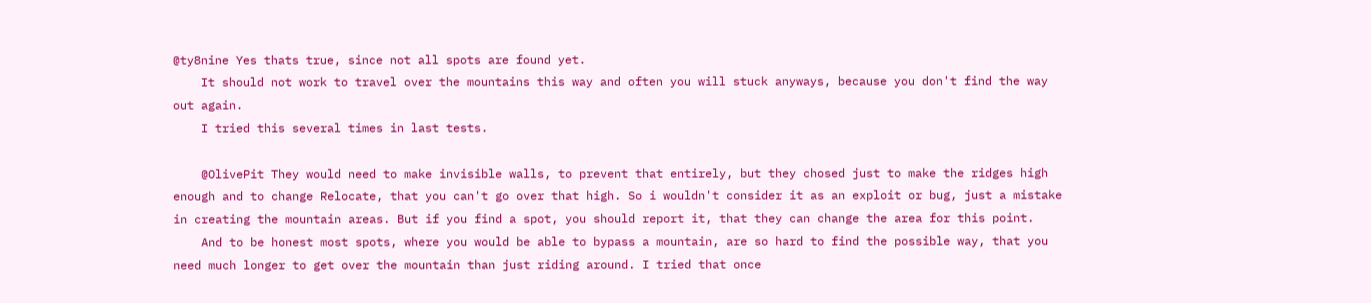@ty8nine Yes thats true, since not all spots are found yet.
    It should not work to travel over the mountains this way and often you will stuck anyways, because you don't find the way out again.
    I tried this several times in last tests.

    @OlivePit They would need to make invisible walls, to prevent that entirely, but they chosed just to make the ridges high enough and to change Relocate, that you can't go over that high. So i wouldn't consider it as an exploit or bug, just a mistake in creating the mountain areas. But if you find a spot, you should report it, that they can change the area for this point.
    And to be honest most spots, where you would be able to bypass a mountain, are so hard to find the possible way, that you need much longer to get over the mountain than just riding around. I tried that once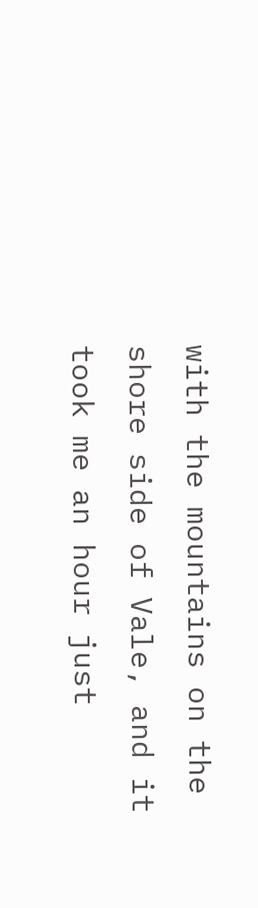with the mountains on the shore side of Vale, and it took me an hour just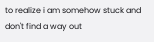to realize i am somehow stuck and don't find a way out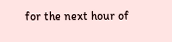for the next hour of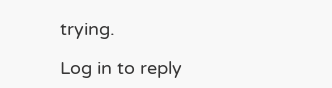trying.

Log in to reply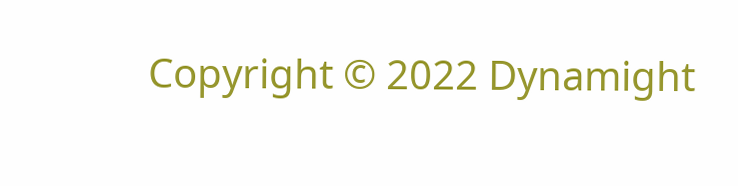Copyright © 2022 Dynamight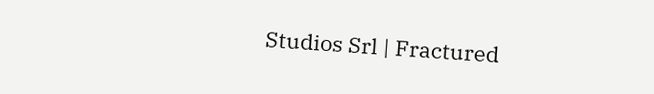Studios Srl | Fractured